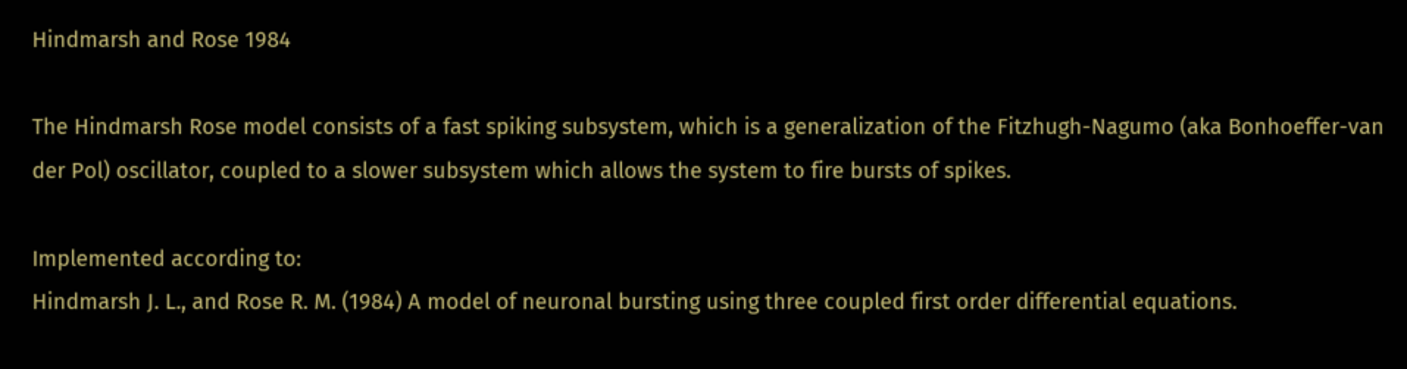Hindmarsh and Rose 1984

The Hindmarsh Rose model consists of a fast spiking subsystem, which is a generalization of the Fitzhugh-Nagumo (aka Bonhoeffer-van der Pol) oscillator, coupled to a slower subsystem which allows the system to fire bursts of spikes.

Implemented according to:
Hindmarsh J. L., and Rose R. M. (1984) A model of neuronal bursting using three coupled first order differential equations.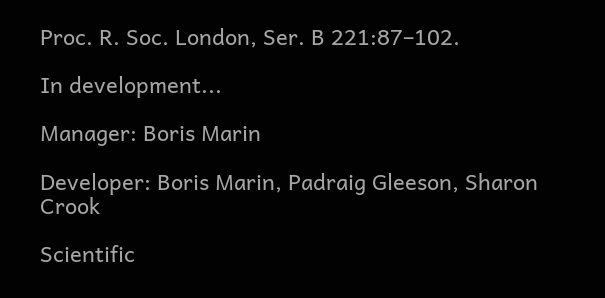Proc. R. Soc. London, Ser. B 221:87–102.

In development...

Manager: Boris Marin

Developer: Boris Marin, Padraig Gleeson, Sharon Crook

Scientific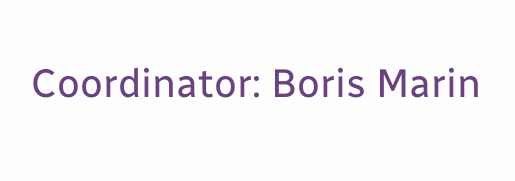Coordinator: Boris Marin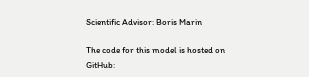Scientific Advisor: Boris Marin

The code for this model is hosted on GitHub: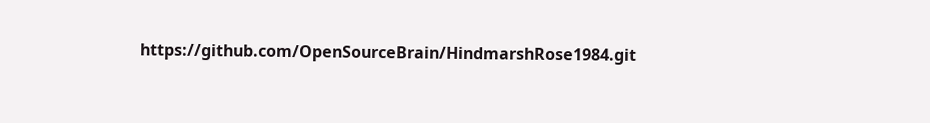https://github.com/OpenSourceBrain/HindmarshRose1984.git